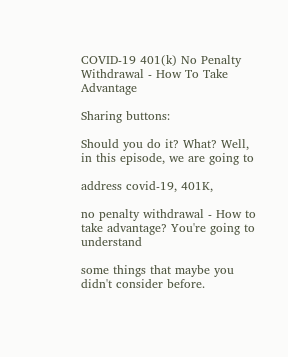COVID-19 401(k) No Penalty Withdrawal - How To Take Advantage

Sharing buttons:

Should you do it? What? Well, in this episode, we are going to

address covid-19, 401K,

no penalty withdrawal - How to take advantage? You're going to understand

some things that maybe you didn't consider before.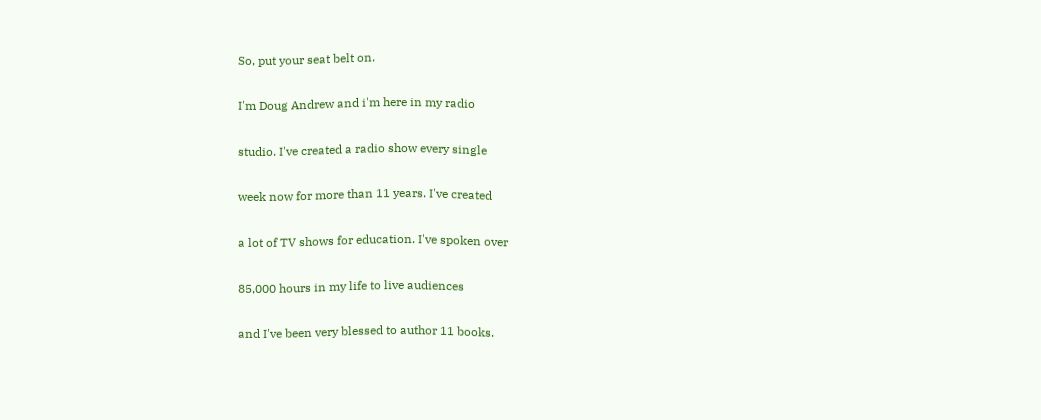So, put your seat belt on.

I'm Doug Andrew and i'm here in my radio

studio. I've created a radio show every single

week now for more than 11 years. I've created

a lot of TV shows for education. I've spoken over

85,000 hours in my life to live audiences

and I've been very blessed to author 11 books.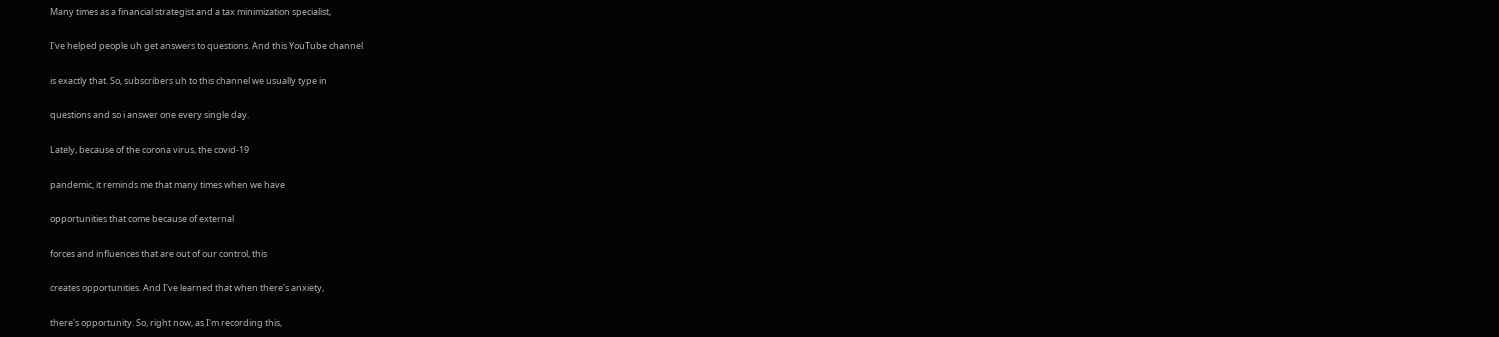Many times as a financial strategist and a tax minimization specialist,

I've helped people uh get answers to questions. And this YouTube channel

is exactly that. So, subscribers uh to this channel we usually type in

questions and so i answer one every single day.

Lately, because of the corona virus, the covid-19

pandemic, it reminds me that many times when we have

opportunities that come because of external

forces and influences that are out of our control, this

creates opportunities. And I've learned that when there's anxiety,

there's opportunity. So, right now, as I'm recording this,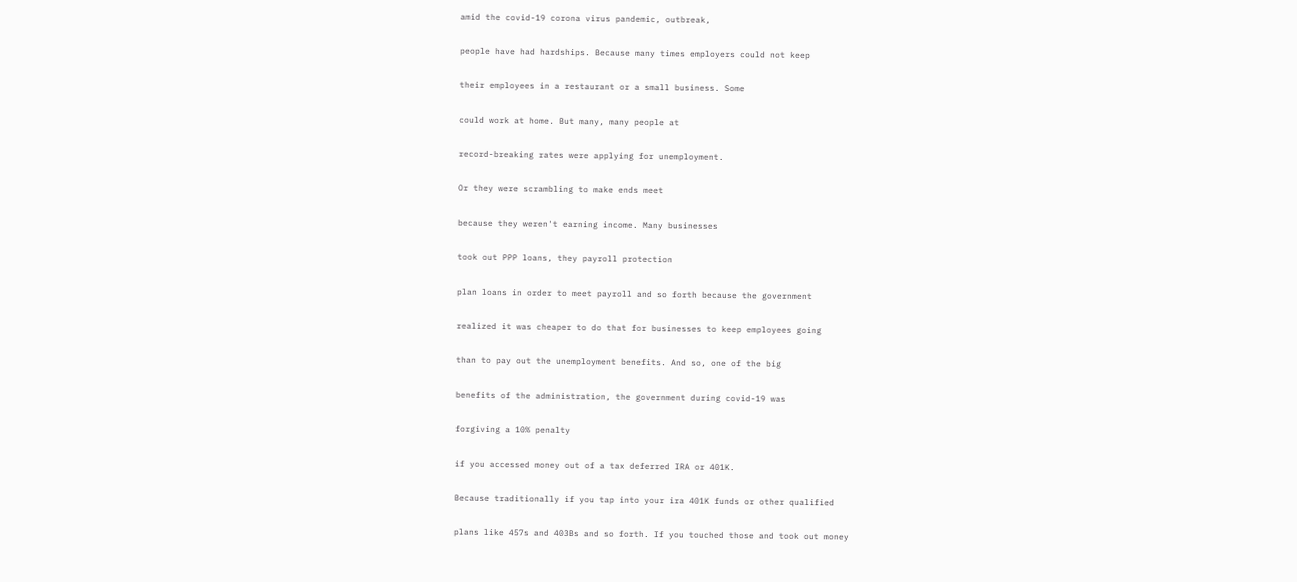amid the covid-19 corona virus pandemic, outbreak,

people have had hardships. Because many times employers could not keep

their employees in a restaurant or a small business. Some

could work at home. But many, many people at

record-breaking rates were applying for unemployment.

Or they were scrambling to make ends meet

because they weren't earning income. Many businesses

took out PPP loans, they payroll protection

plan loans in order to meet payroll and so forth because the government

realized it was cheaper to do that for businesses to keep employees going

than to pay out the unemployment benefits. And so, one of the big

benefits of the administration, the government during covid-19 was

forgiving a 10% penalty

if you accessed money out of a tax deferred IRA or 401K.

Because traditionally if you tap into your ira 401K funds or other qualified

plans like 457s and 403Bs and so forth. If you touched those and took out money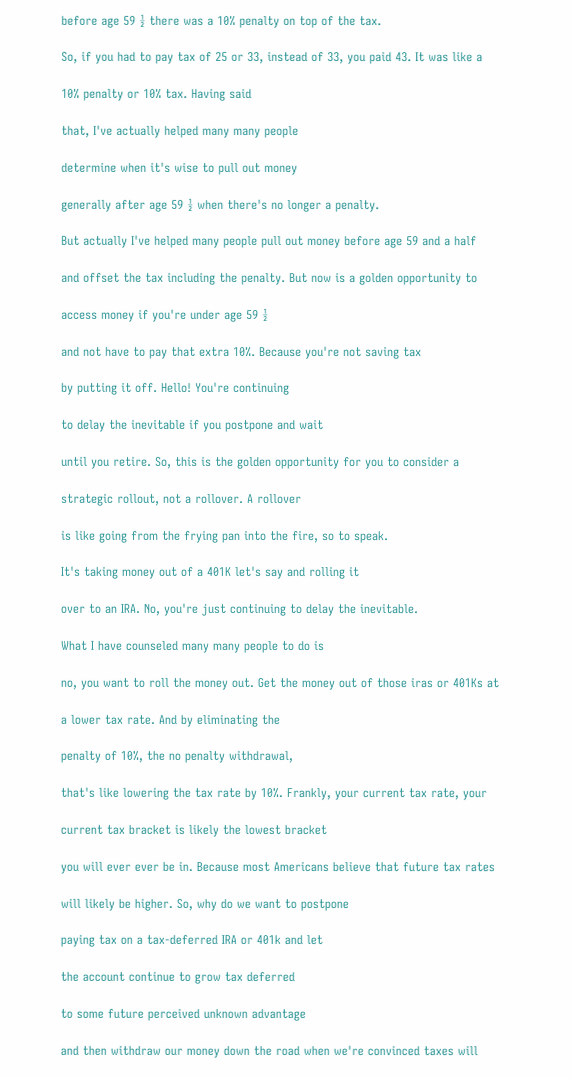before age 59 ½ there was a 10% penalty on top of the tax.

So, if you had to pay tax of 25 or 33, instead of 33, you paid 43. It was like a

10% penalty or 10% tax. Having said

that, I've actually helped many many people

determine when it's wise to pull out money

generally after age 59 ½ when there's no longer a penalty.

But actually I've helped many people pull out money before age 59 and a half

and offset the tax including the penalty. But now is a golden opportunity to

access money if you're under age 59 ½

and not have to pay that extra 10%. Because you're not saving tax

by putting it off. Hello! You're continuing

to delay the inevitable if you postpone and wait

until you retire. So, this is the golden opportunity for you to consider a

strategic rollout, not a rollover. A rollover

is like going from the frying pan into the fire, so to speak.

It's taking money out of a 401K let's say and rolling it

over to an IRA. No, you're just continuing to delay the inevitable.

What I have counseled many many people to do is

no, you want to roll the money out. Get the money out of those iras or 401Ks at

a lower tax rate. And by eliminating the

penalty of 10%, the no penalty withdrawal,

that's like lowering the tax rate by 10%. Frankly, your current tax rate, your

current tax bracket is likely the lowest bracket

you will ever ever be in. Because most Americans believe that future tax rates

will likely be higher. So, why do we want to postpone

paying tax on a tax-deferred IRA or 401k and let

the account continue to grow tax deferred

to some future perceived unknown advantage

and then withdraw our money down the road when we're convinced taxes will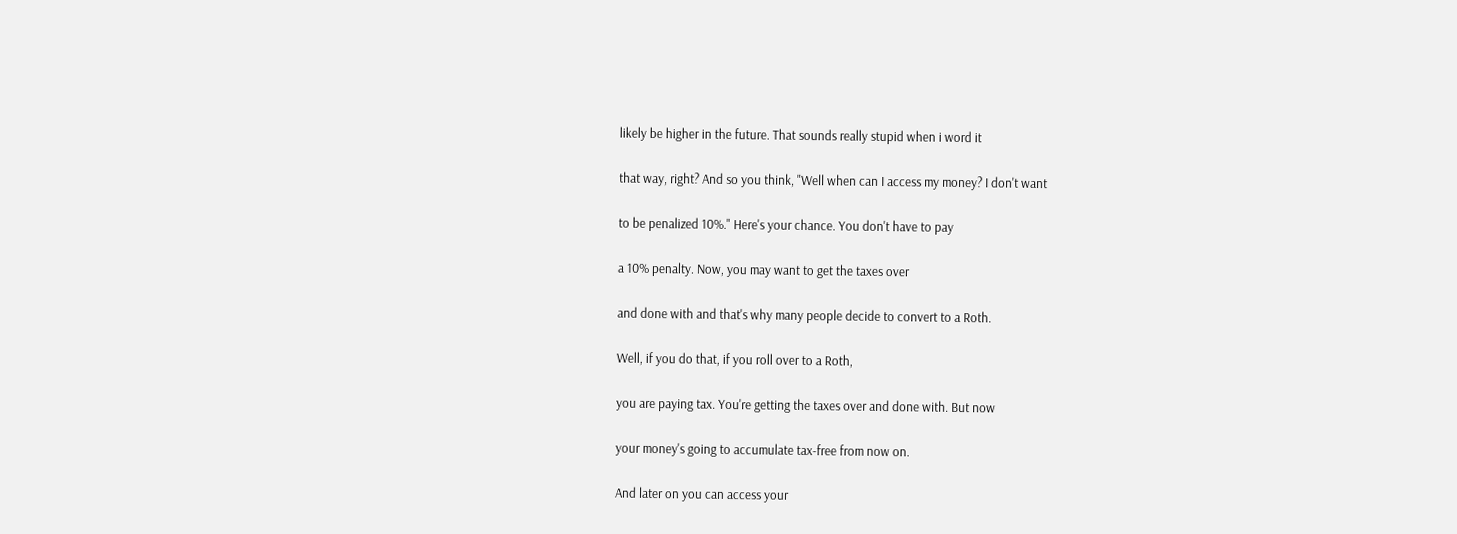likely be higher in the future. That sounds really stupid when i word it

that way, right? And so you think, "Well when can I access my money? I don't want

to be penalized 10%." Here's your chance. You don't have to pay

a 10% penalty. Now, you may want to get the taxes over

and done with and that's why many people decide to convert to a Roth.

Well, if you do that, if you roll over to a Roth,

you are paying tax. You're getting the taxes over and done with. But now

your money's going to accumulate tax-free from now on.

And later on you can access your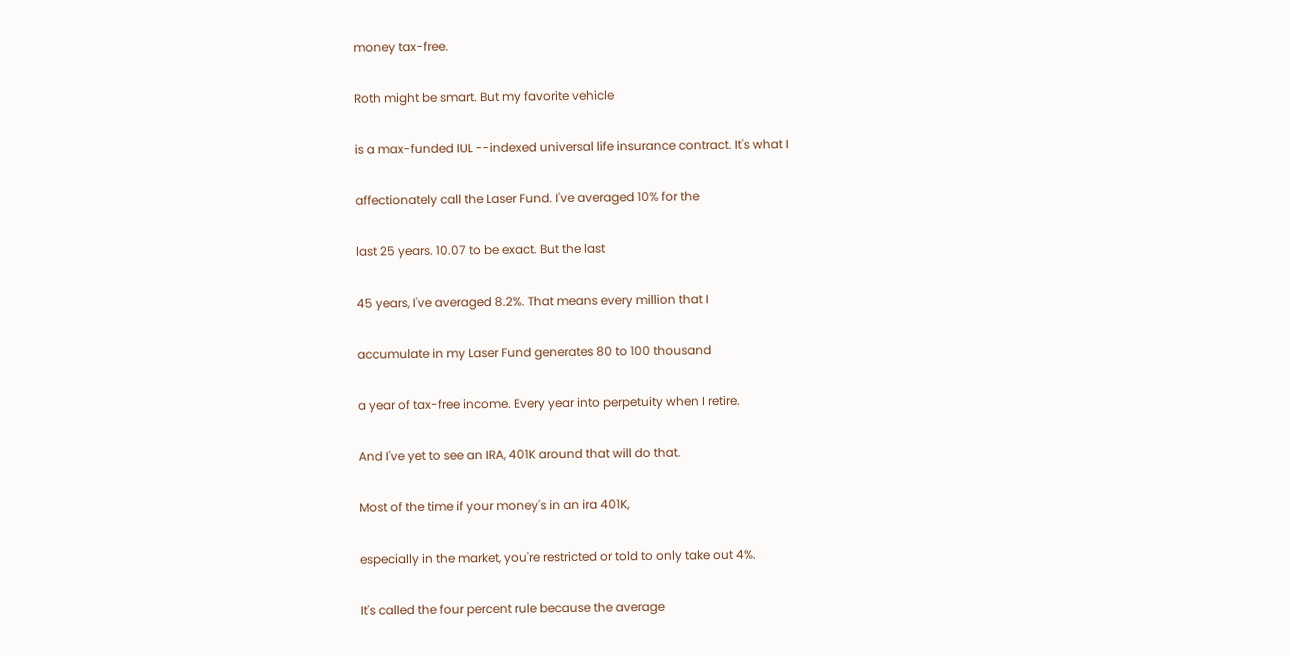money tax-free.

Roth might be smart. But my favorite vehicle

is a max-funded IUL --indexed universal life insurance contract. It's what I

affectionately call the Laser Fund. I've averaged 10% for the

last 25 years. 10.07 to be exact. But the last

45 years, I've averaged 8.2%. That means every million that I

accumulate in my Laser Fund generates 80 to 100 thousand

a year of tax-free income. Every year into perpetuity when I retire.

And I've yet to see an IRA, 401K around that will do that.

Most of the time if your money's in an ira 401K,

especially in the market, you're restricted or told to only take out 4%.

It's called the four percent rule because the average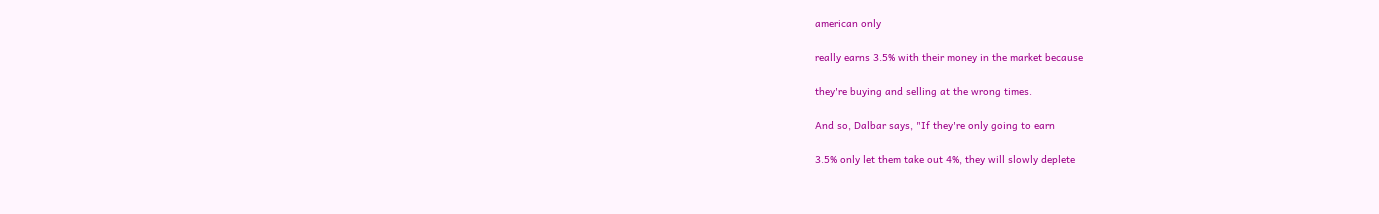american only

really earns 3.5% with their money in the market because

they're buying and selling at the wrong times.

And so, Dalbar says, "If they're only going to earn

3.5% only let them take out 4%, they will slowly deplete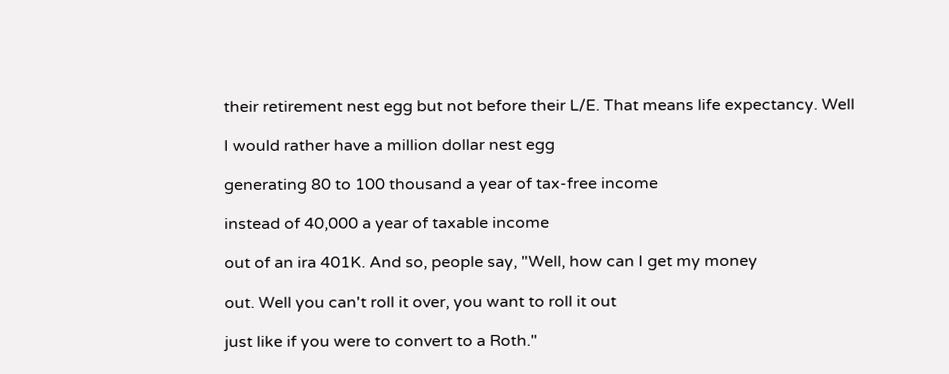their retirement nest egg but not before their L/E. That means life expectancy. Well

I would rather have a million dollar nest egg

generating 80 to 100 thousand a year of tax-free income

instead of 40,000 a year of taxable income

out of an ira 401K. And so, people say, "Well, how can I get my money

out. Well you can't roll it over, you want to roll it out

just like if you were to convert to a Roth."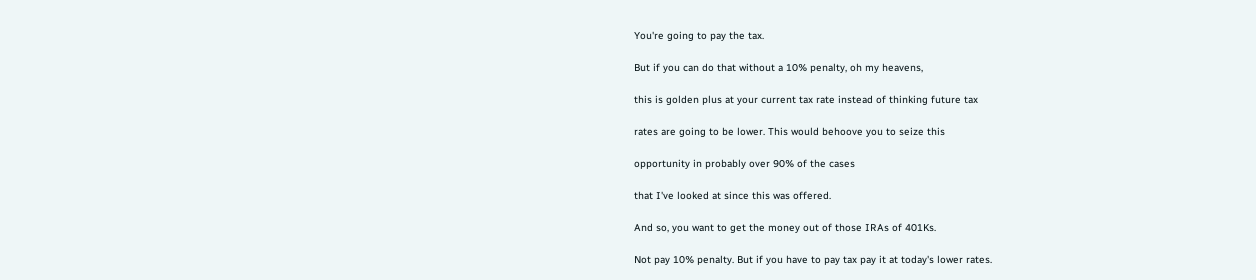You're going to pay the tax.

But if you can do that without a 10% penalty, oh my heavens,

this is golden plus at your current tax rate instead of thinking future tax

rates are going to be lower. This would behoove you to seize this

opportunity in probably over 90% of the cases

that I've looked at since this was offered.

And so, you want to get the money out of those IRAs of 401Ks.

Not pay 10% penalty. But if you have to pay tax pay it at today's lower rates.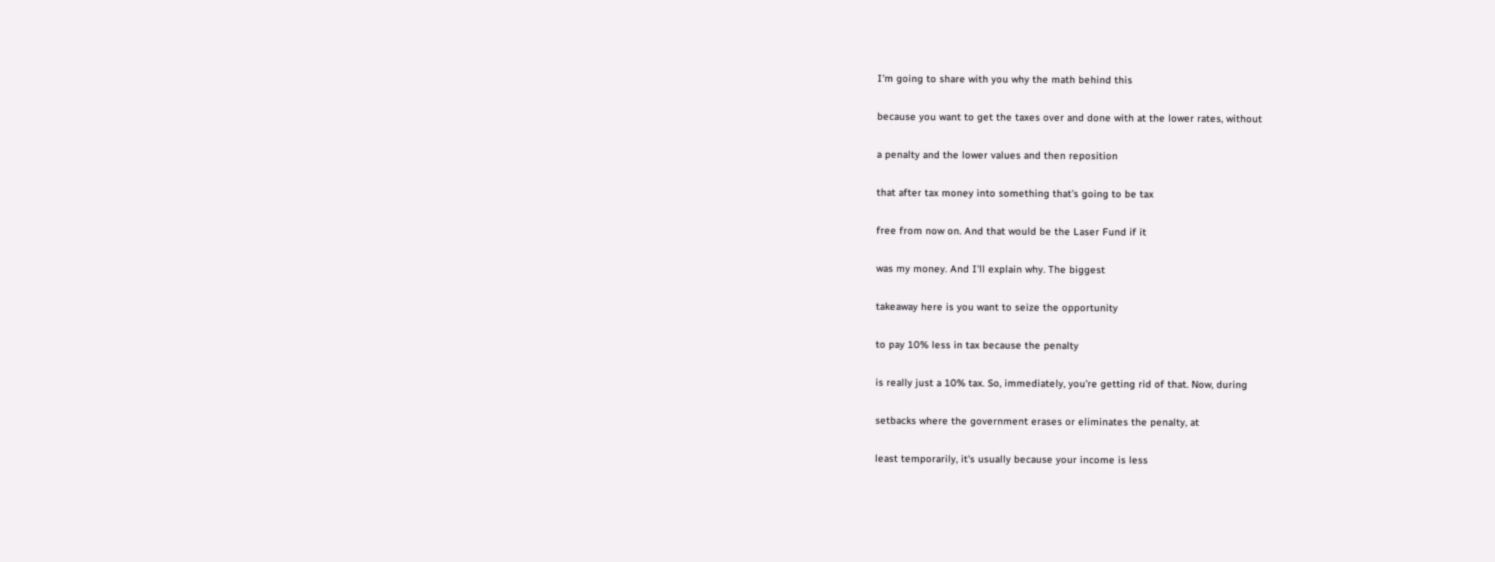I'm going to share with you why the math behind this

because you want to get the taxes over and done with at the lower rates, without

a penalty and the lower values and then reposition

that after tax money into something that's going to be tax

free from now on. And that would be the Laser Fund if it

was my money. And I'll explain why. The biggest

takeaway here is you want to seize the opportunity

to pay 10% less in tax because the penalty

is really just a 10% tax. So, immediately, you're getting rid of that. Now, during

setbacks where the government erases or eliminates the penalty, at

least temporarily, it's usually because your income is less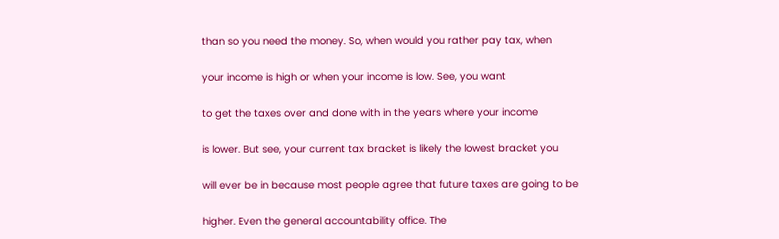than so you need the money. So, when would you rather pay tax, when

your income is high or when your income is low. See, you want

to get the taxes over and done with in the years where your income

is lower. But see, your current tax bracket is likely the lowest bracket you

will ever be in because most people agree that future taxes are going to be

higher. Even the general accountability office. The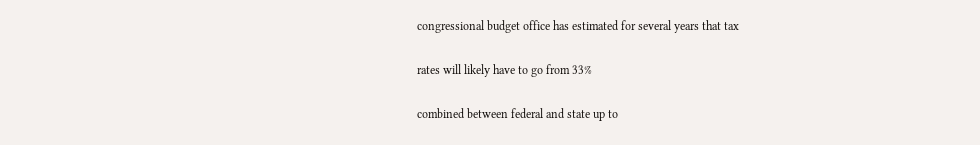congressional budget office has estimated for several years that tax

rates will likely have to go from 33%

combined between federal and state up to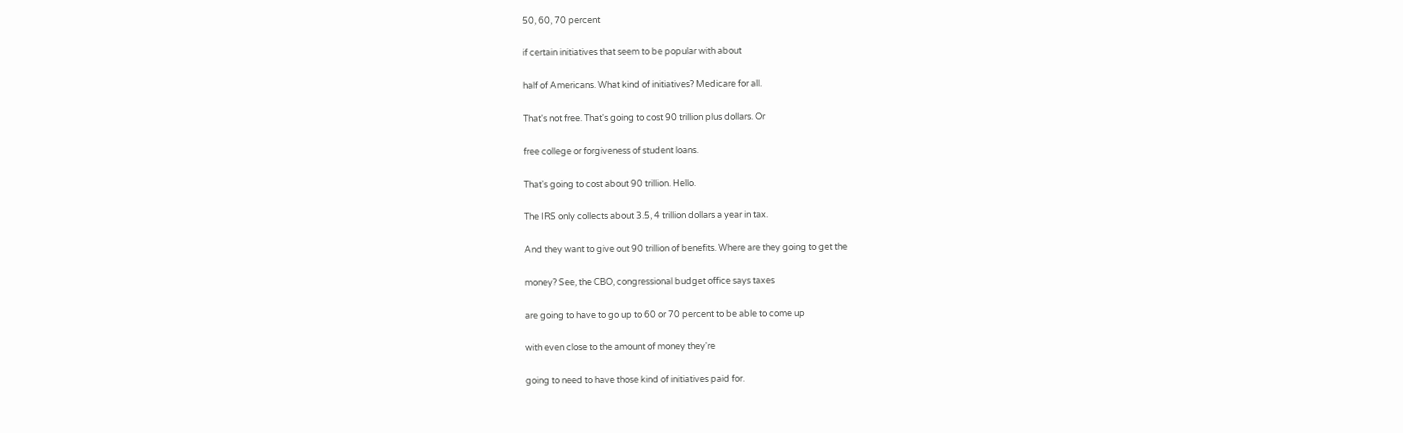50, 60, 70 percent

if certain initiatives that seem to be popular with about

half of Americans. What kind of initiatives? Medicare for all.

That's not free. That's going to cost 90 trillion plus dollars. Or

free college or forgiveness of student loans.

That's going to cost about 90 trillion. Hello.

The IRS only collects about 3.5, 4 trillion dollars a year in tax.

And they want to give out 90 trillion of benefits. Where are they going to get the

money? See, the CBO, congressional budget office says taxes

are going to have to go up to 60 or 70 percent to be able to come up

with even close to the amount of money they're

going to need to have those kind of initiatives paid for.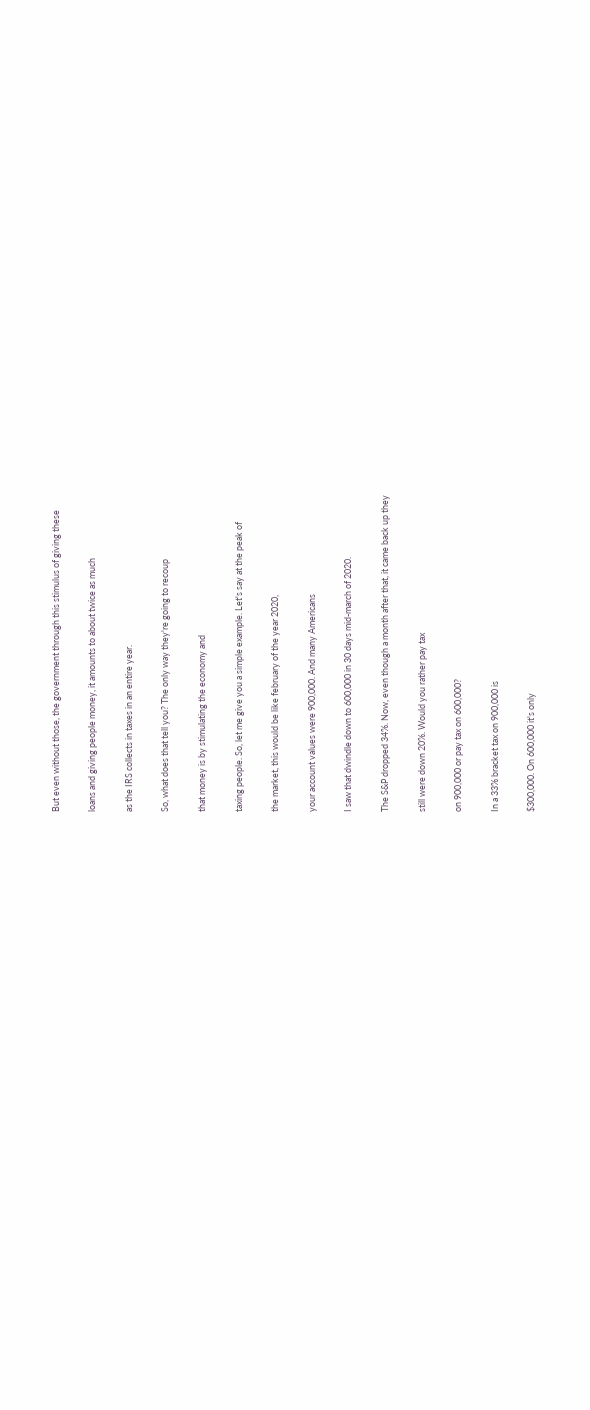But even without those, the government through this stimulus of giving these

loans and giving people money, it amounts to about twice as much

as the IRS collects in taxes in an entire year.

So, what does that tell you? The only way they're going to recoup

that money is by stimulating the economy and

taxing people. So, let me give you a simple example. Let's say at the peak of

the market, this would be like february of the year 2020,

your account values were 900,000. And many Americans

I saw that dwindle down to 600,000 in 30 days mid-march of 2020.

The S&P dropped 34%. Now, even though a month after that, it came back up they

still were down 20%. Would you rather pay tax

on 900,000 or pay tax on 600,000?

In a 33% bracket tax on 900,000 is

$300,000. On 600,000 it's only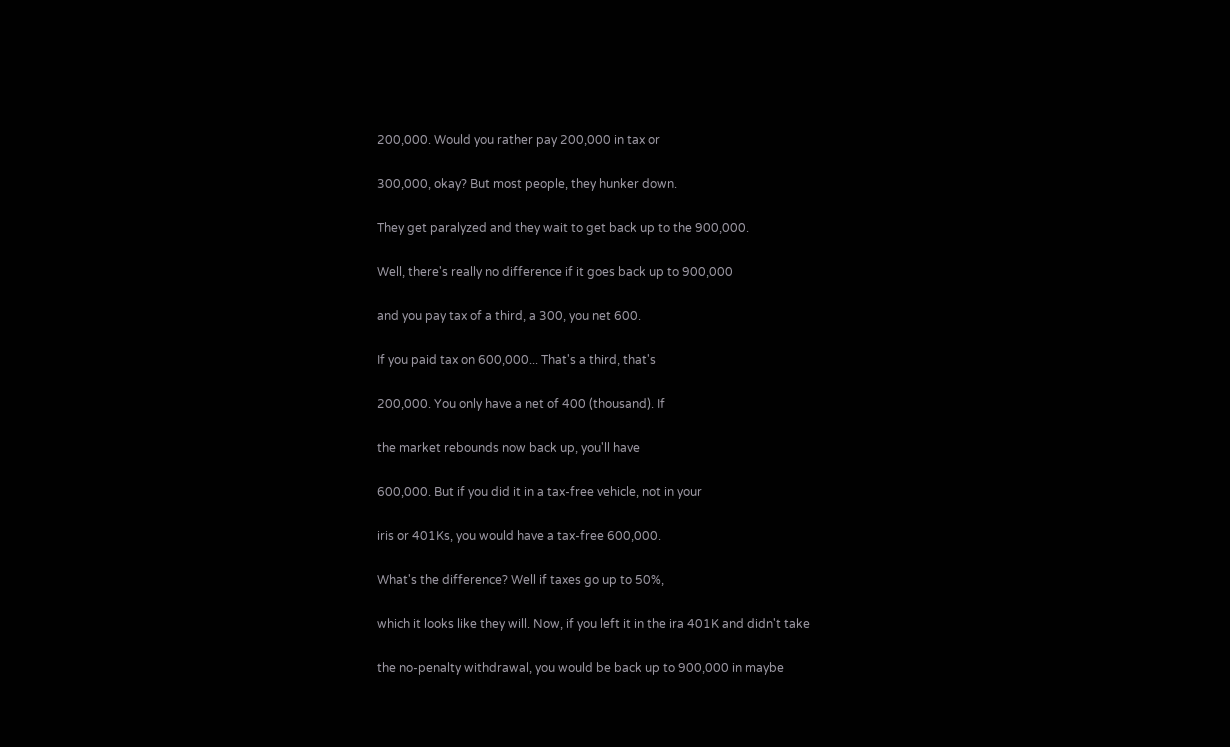200,000. Would you rather pay 200,000 in tax or

300,000, okay? But most people, they hunker down.

They get paralyzed and they wait to get back up to the 900,000.

Well, there's really no difference if it goes back up to 900,000

and you pay tax of a third, a 300, you net 600.

If you paid tax on 600,000... That's a third, that's

200,000. You only have a net of 400 (thousand). If

the market rebounds now back up, you'll have

600,000. But if you did it in a tax-free vehicle, not in your

iris or 401Ks, you would have a tax-free 600,000.

What's the difference? Well if taxes go up to 50%,

which it looks like they will. Now, if you left it in the ira 401K and didn't take

the no-penalty withdrawal, you would be back up to 900,000 in maybe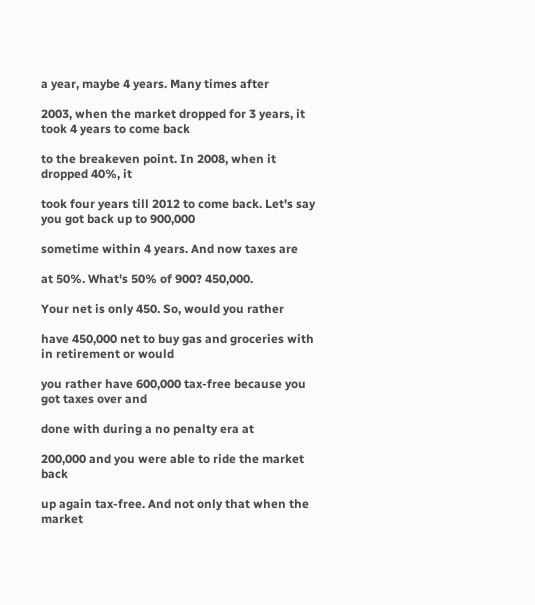a year, maybe 4 years. Many times after

2003, when the market dropped for 3 years, it took 4 years to come back

to the breakeven point. In 2008, when it dropped 40%, it

took four years till 2012 to come back. Let's say you got back up to 900,000

sometime within 4 years. And now taxes are

at 50%. What's 50% of 900? 450,000.

Your net is only 450. So, would you rather

have 450,000 net to buy gas and groceries with in retirement or would

you rather have 600,000 tax-free because you got taxes over and

done with during a no penalty era at

200,000 and you were able to ride the market back

up again tax-free. And not only that when the market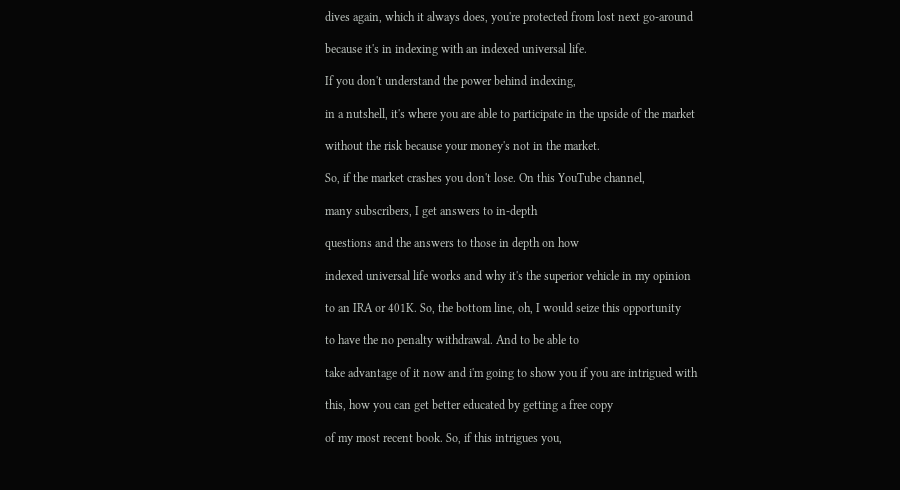dives again, which it always does, you're protected from lost next go-around

because it's in indexing with an indexed universal life.

If you don't understand the power behind indexing,

in a nutshell, it's where you are able to participate in the upside of the market

without the risk because your money's not in the market.

So, if the market crashes you don't lose. On this YouTube channel,

many subscribers, I get answers to in-depth

questions and the answers to those in depth on how

indexed universal life works and why it's the superior vehicle in my opinion

to an IRA or 401K. So, the bottom line, oh, I would seize this opportunity

to have the no penalty withdrawal. And to be able to

take advantage of it now and i'm going to show you if you are intrigued with

this, how you can get better educated by getting a free copy

of my most recent book. So, if this intrigues you,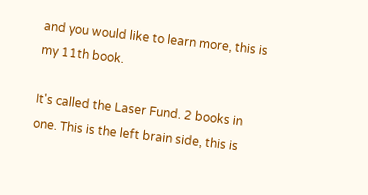and you would like to learn more, this is my 11th book.

It's called the Laser Fund. 2 books in one. This is the left brain side, this is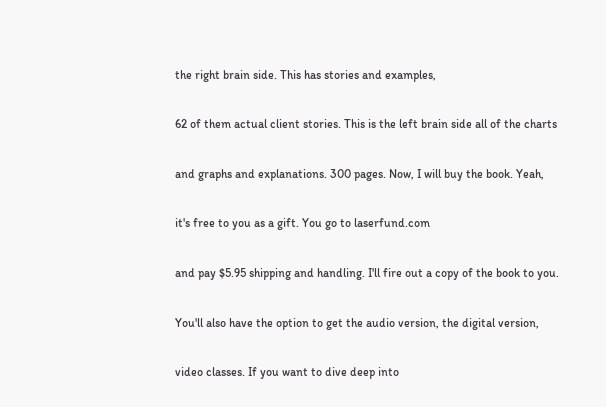the right brain side. This has stories and examples,

62 of them actual client stories. This is the left brain side all of the charts

and graphs and explanations. 300 pages. Now, I will buy the book. Yeah,

it's free to you as a gift. You go to laserfund.com

and pay $5.95 shipping and handling. I'll fire out a copy of the book to you.

You'll also have the option to get the audio version, the digital version,

video classes. If you want to dive deep into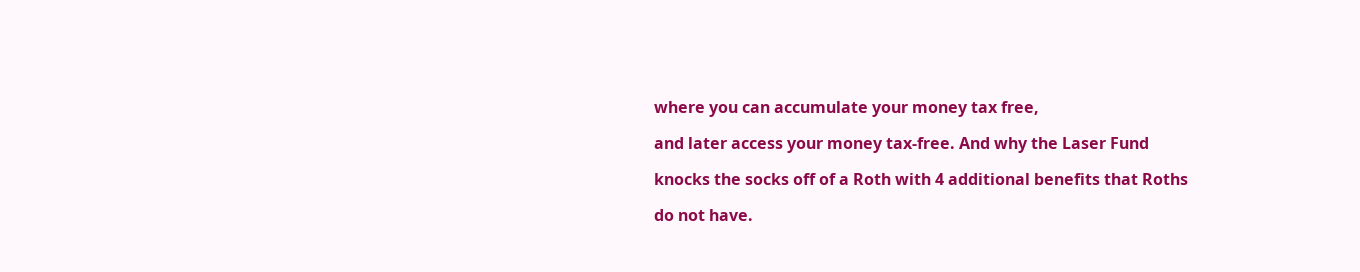where you can accumulate your money tax free,

and later access your money tax-free. And why the Laser Fund

knocks the socks off of a Roth with 4 additional benefits that Roths

do not have.